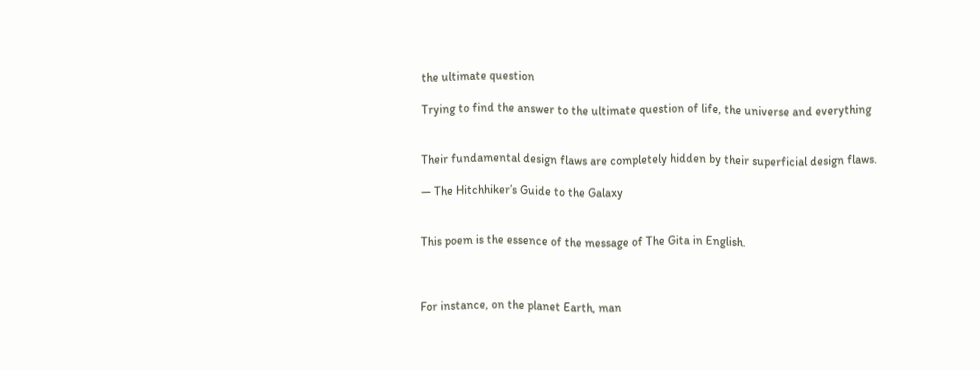the ultimate question

Trying to find the answer to the ultimate question of life, the universe and everything


Their fundamental design flaws are completely hidden by their superficial design flaws.

— The Hitchhiker’s Guide to the Galaxy


This poem is the essence of the message of The Gita in English.



For instance, on the planet Earth, man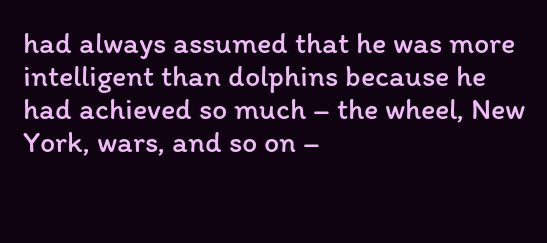had always assumed that he was more intelligent than dolphins because he had achieved so much – the wheel, New York, wars, and so on –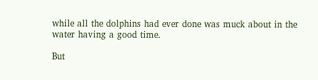while all the dolphins had ever done was muck about in the water having a good time.

But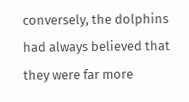conversely, the dolphins had always believed that they were far more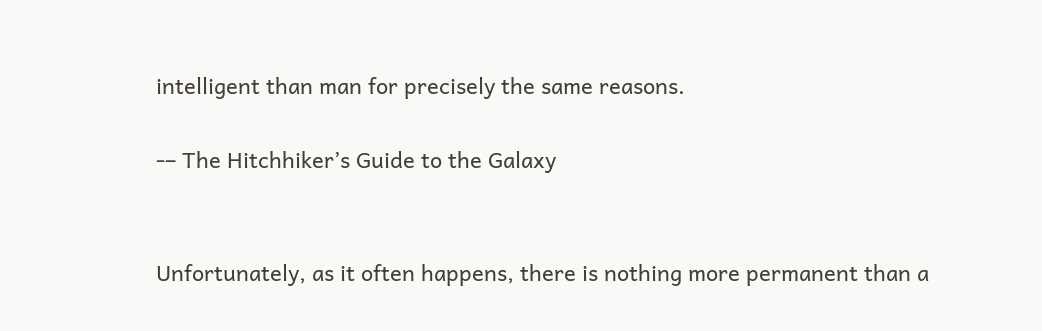intelligent than man for precisely the same reasons.

-– The Hitchhiker’s Guide to the Galaxy


Unfortunately, as it often happens, there is nothing more permanent than a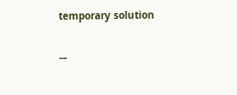temporary solution

-–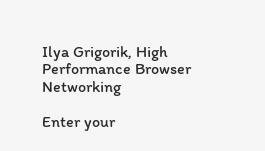Ilya Grigorik, High Performance Browser Networking

Enter your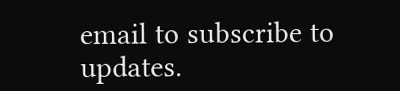email to subscribe to updates.